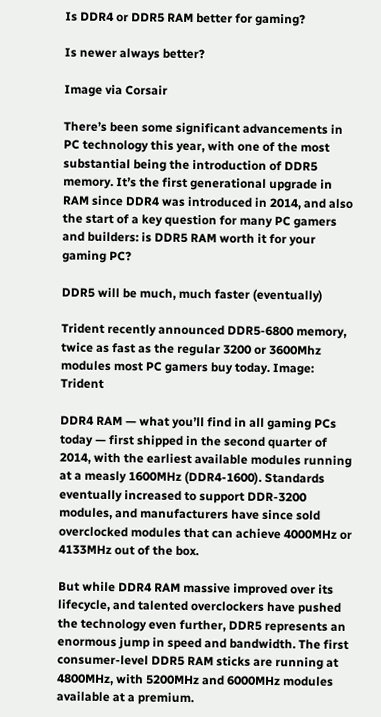Is DDR4 or DDR5 RAM better for gaming?

Is newer always better?

Image via Corsair

There’s been some significant advancements in PC technology this year, with one of the most substantial being the introduction of DDR5 memory. It’s the first generational upgrade in RAM since DDR4 was introduced in 2014, and also the start of a key question for many PC gamers and builders: is DDR5 RAM worth it for your gaming PC?

DDR5 will be much, much faster (eventually)

Trident recently announced DDR5-6800 memory, twice as fast as the regular 3200 or 3600Mhz modules most PC gamers buy today. Image: Trident

DDR4 RAM — what you’ll find in all gaming PCs today — first shipped in the second quarter of 2014, with the earliest available modules running at a measly 1600MHz (DDR4-1600). Standards eventually increased to support DDR-3200 modules, and manufacturers have since sold overclocked modules that can achieve 4000MHz or 4133MHz out of the box.

But while DDR4 RAM massive improved over its lifecycle, and talented overclockers have pushed the technology even further, DDR5 represents an enormous jump in speed and bandwidth. The first consumer-level DDR5 RAM sticks are running at 4800MHz, with 5200MHz and 6000MHz modules available at a premium.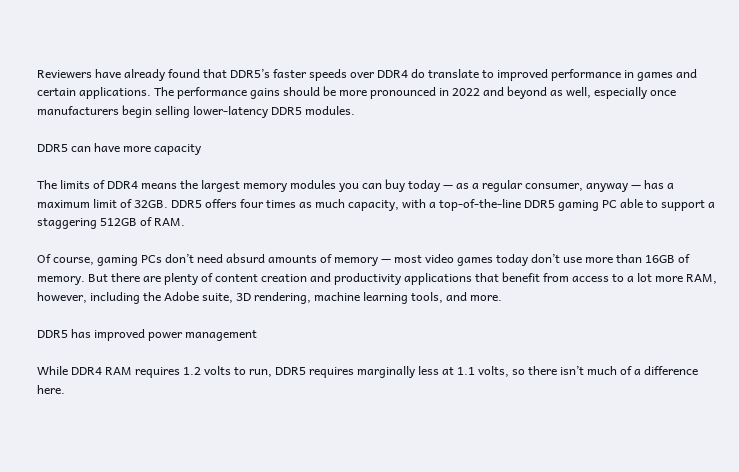Reviewers have already found that DDR5’s faster speeds over DDR4 do translate to improved performance in games and certain applications. The performance gains should be more pronounced in 2022 and beyond as well, especially once manufacturers begin selling lower-latency DDR5 modules.

DDR5 can have more capacity

The limits of DDR4 means the largest memory modules you can buy today — as a regular consumer, anyway — has a maximum limit of 32GB. DDR5 offers four times as much capacity, with a top-of-the-line DDR5 gaming PC able to support a staggering 512GB of RAM.

Of course, gaming PCs don’t need absurd amounts of memory — most video games today don’t use more than 16GB of memory. But there are plenty of content creation and productivity applications that benefit from access to a lot more RAM, however, including the Adobe suite, 3D rendering, machine learning tools, and more.

DDR5 has improved power management

While DDR4 RAM requires 1.2 volts to run, DDR5 requires marginally less at 1.1 volts, so there isn’t much of a difference here.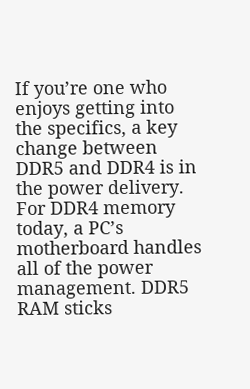If you’re one who enjoys getting into the specifics, a key change between DDR5 and DDR4 is in the power delivery. For DDR4 memory today, a PC’s motherboard handles all of the power management. DDR5 RAM sticks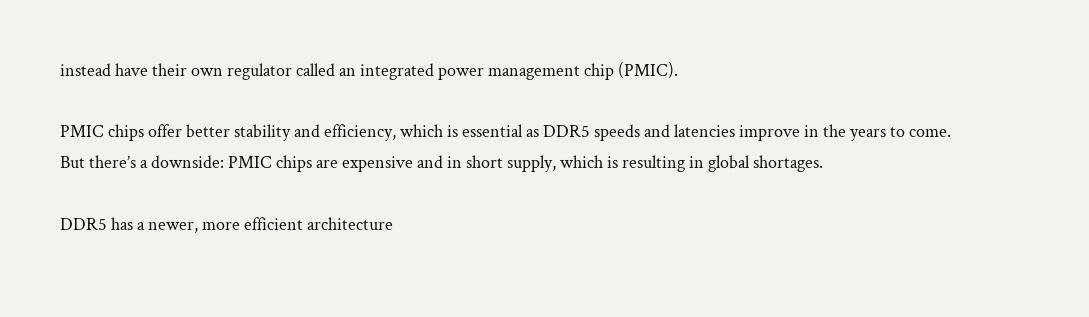instead have their own regulator called an integrated power management chip (PMIC).

PMIC chips offer better stability and efficiency, which is essential as DDR5 speeds and latencies improve in the years to come. But there’s a downside: PMIC chips are expensive and in short supply, which is resulting in global shortages.

DDR5 has a newer, more efficient architecture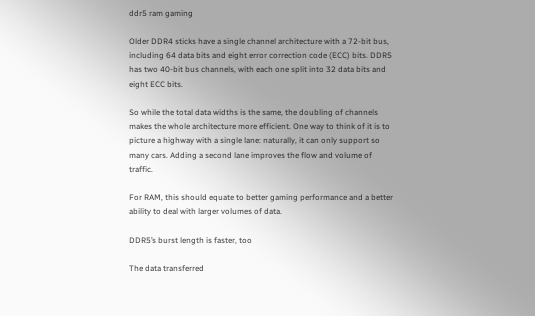ddr5 ram gaming

Older DDR4 sticks have a single channel architecture with a 72-bit bus, including 64 data bits and eight error correction code (ECC) bits. DDR5 has two 40-bit bus channels, with each one split into 32 data bits and eight ECC bits.

So while the total data widths is the same, the doubling of channels makes the whole architecture more efficient. One way to think of it is to picture a highway with a single lane: naturally, it can only support so many cars. Adding a second lane improves the flow and volume of traffic.

For RAM, this should equate to better gaming performance and a better ability to deal with larger volumes of data.

DDR5’s burst length is faster, too

The data transferred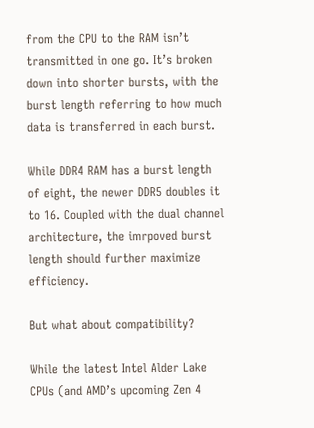from the CPU to the RAM isn’t transmitted in one go. It’s broken down into shorter bursts, with the burst length referring to how much data is transferred in each burst.

While DDR4 RAM has a burst length of eight, the newer DDR5 doubles it to 16. Coupled with the dual channel architecture, the imrpoved burst length should further maximize efficiency.

But what about compatibility?

While the latest Intel Alder Lake CPUs (and AMD’s upcoming Zen 4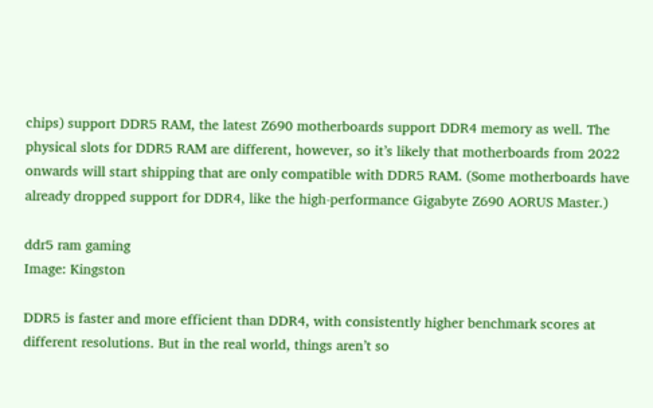chips) support DDR5 RAM, the latest Z690 motherboards support DDR4 memory as well. The physical slots for DDR5 RAM are different, however, so it’s likely that motherboards from 2022 onwards will start shipping that are only compatible with DDR5 RAM. (Some motherboards have already dropped support for DDR4, like the high-performance Gigabyte Z690 AORUS Master.)

ddr5 ram gaming
Image: Kingston

DDR5 is faster and more efficient than DDR4, with consistently higher benchmark scores at different resolutions. But in the real world, things aren’t so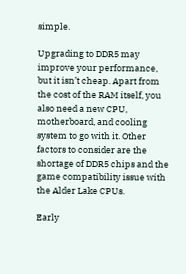simple.

Upgrading to DDR5 may improve your performance, but it isn’t cheap. Apart from the cost of the RAM itself, you also need a new CPU, motherboard, and cooling system to go with it. Other factors to consider are the shortage of DDR5 chips and the game compatibility issue with the Alder Lake CPUs.

Early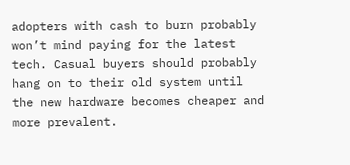adopters with cash to burn probably won’t mind paying for the latest tech. Casual buyers should probably hang on to their old system until the new hardware becomes cheaper and more prevalent.